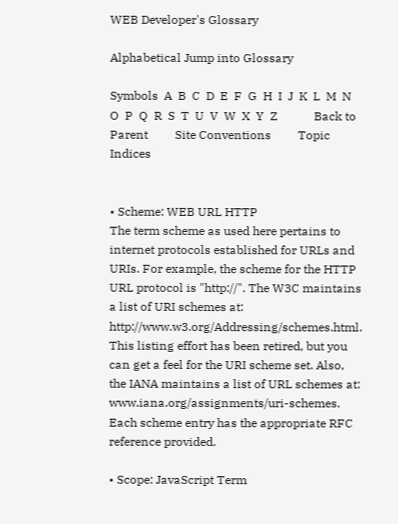WEB Developer's Glossary

Alphabetical Jump into Glossary

Symbols  A  B  C  D  E  F  G  H  I  J  K  L  M  N  O  P  Q  R  S  T  U  V  W  X  Y  Z            Back to Parent         Site Conventions         Topic Indices


• Scheme: WEB URL HTTP
The term scheme as used here pertains to internet protocols established for URLs and URIs. For example, the scheme for the HTTP URL protocol is "http://". The W3C maintains a list of URI schemes at: http://www.w3.org/Addressing/schemes.html. This listing effort has been retired, but you can get a feel for the URI scheme set. Also, the IANA maintains a list of URL schemes at: www.iana.org/assignments/uri-schemes. Each scheme entry has the appropriate RFC reference provided.

• Scope: JavaScript Term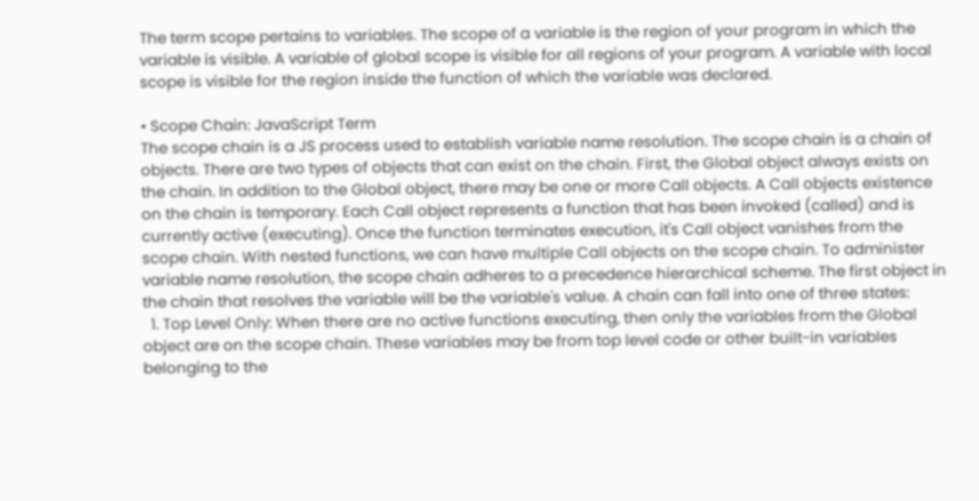The term scope pertains to variables. The scope of a variable is the region of your program in which the variable is visible. A variable of global scope is visible for all regions of your program. A variable with local scope is visible for the region inside the function of which the variable was declared.

• Scope Chain: JavaScript Term
The scope chain is a JS process used to establish variable name resolution. The scope chain is a chain of objects. There are two types of objects that can exist on the chain. First, the Global object always exists on the chain. In addition to the Global object, there may be one or more Call objects. A Call objects existence on the chain is temporary. Each Call object represents a function that has been invoked (called) and is currently active (executing). Once the function terminates execution, it's Call object vanishes from the scope chain. With nested functions, we can have multiple Call objects on the scope chain. To administer variable name resolution, the scope chain adheres to a precedence hierarchical scheme. The first object in the chain that resolves the variable will be the variable's value. A chain can fall into one of three states:
  1. Top Level Only: When there are no active functions executing, then only the variables from the Global object are on the scope chain. These variables may be from top level code or other built-in variables belonging to the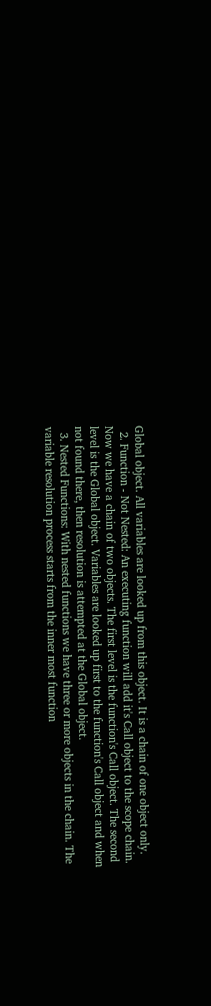Global object. All variables are looked up from this object. It is a chain of one object only.
  2. Function - Not Nested: An executing function will add it's Call object to the scope chain. Now we have a chain of two objects. The first level is the function's Call object. The second level is the Global object. Variables are looked up first to the function's Call object and when not found there, then resolution is attempted at the Global object.
  3. Nested Functions: With nested functions we have three or more objects in the chain. The variable resolution process starts from the inner most function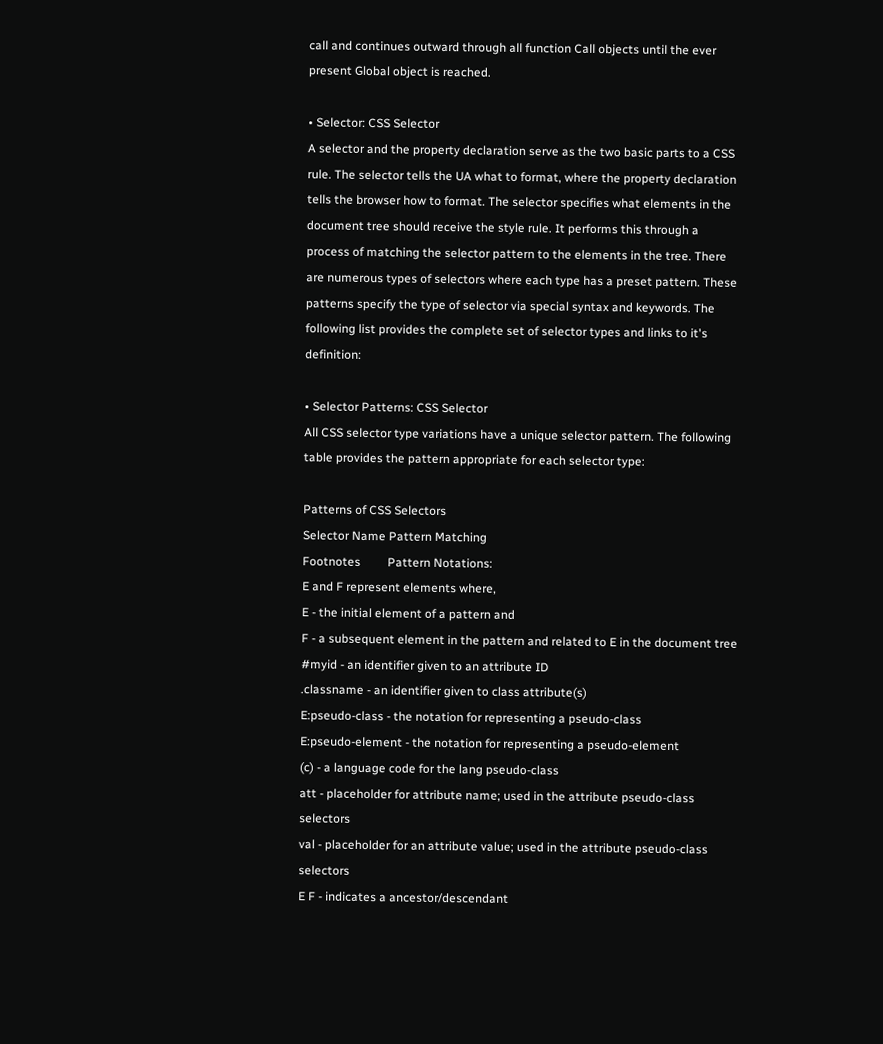call and continues outward through all function Call objects until the ever present Global object is reached.

• Selector: CSS Selector
A selector and the property declaration serve as the two basic parts to a CSS rule. The selector tells the UA what to format, where the property declaration tells the browser how to format. The selector specifies what elements in the document tree should receive the style rule. It performs this through a process of matching the selector pattern to the elements in the tree. There are numerous types of selectors where each type has a preset pattern. These patterns specify the type of selector via special syntax and keywords. The following list provides the complete set of selector types and links to it's definition:

• Selector Patterns: CSS Selector
All CSS selector type variations have a unique selector pattern. The following table provides the pattern appropriate for each selector type:

Patterns of CSS Selectors
Selector Name Pattern Matching
Footnotes         Pattern Notations:
E and F represent elements where,
E - the initial element of a pattern and
F - a subsequent element in the pattern and related to E in the document tree
#myid - an identifier given to an attribute ID
.classname - an identifier given to class attribute(s)
E:pseudo-class - the notation for representing a pseudo-class
E:pseudo-element - the notation for representing a pseudo-element
(c) - a language code for the lang pseudo-class
att - placeholder for attribute name; used in the attribute pseudo-class selectors
val - placeholder for an attribute value; used in the attribute pseudo-class selectors
E F - indicates a ancestor/descendant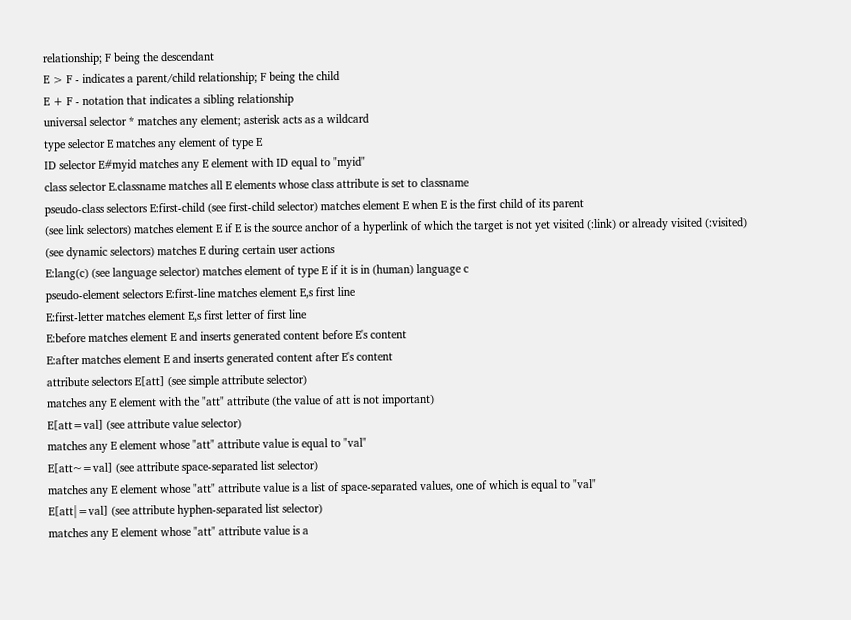relationship; F being the descendant
E > F - indicates a parent/child relationship; F being the child
E + F - notation that indicates a sibling relationship
universal selector * matches any element; asterisk acts as a wildcard
type selector E matches any element of type E
ID selector E#myid matches any E element with ID equal to "myid"
class selector E.classname matches all E elements whose class attribute is set to classname
pseudo-class selectors E:first-child (see first-child selector) matches element E when E is the first child of its parent
(see link selectors) matches element E if E is the source anchor of a hyperlink of which the target is not yet visited (:link) or already visited (:visited)
(see dynamic selectors) matches E during certain user actions
E:lang(c) (see language selector) matches element of type E if it is in (human) language c
pseudo-element selectors E:first-line matches element E,s first line
E:first-letter matches element E,s first letter of first line
E:before matches element E and inserts generated content before E's content
E:after matches element E and inserts generated content after E's content
attribute selectors E[att] (see simple attribute selector)
matches any E element with the "att" attribute (the value of att is not important)
E[att=val] (see attribute value selector)
matches any E element whose "att" attribute value is equal to "val"
E[att~=val] (see attribute space-separated list selector)
matches any E element whose "att" attribute value is a list of space-separated values, one of which is equal to "val"
E[att|=val] (see attribute hyphen-separated list selector)
matches any E element whose "att" attribute value is a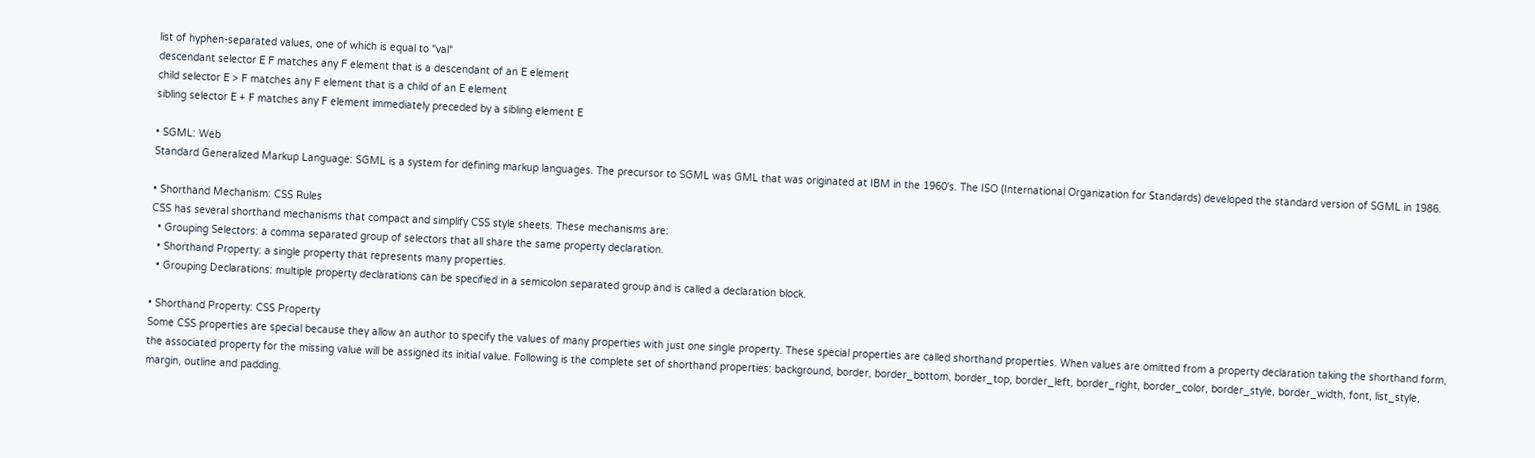list of hyphen-separated values, one of which is equal to "val"
descendant selector E F matches any F element that is a descendant of an E element
child selector E > F matches any F element that is a child of an E element
sibling selector E + F matches any F element immediately preceded by a sibling element E

• SGML: Web
Standard Generalized Markup Language: SGML is a system for defining markup languages. The precursor to SGML was GML that was originated at IBM in the 1960's. The ISO (International Organization for Standards) developed the standard version of SGML in 1986.

• Shorthand Mechanism: CSS Rules
CSS has several shorthand mechanisms that compact and simplify CSS style sheets. These mechanisms are:
  • Grouping Selectors: a comma separated group of selectors that all share the same property declaration.
  • Shorthand Property: a single property that represents many properties.
  • Grouping Declarations: multiple property declarations can be specified in a semicolon separated group and is called a declaration block.

• Shorthand Property: CSS Property
Some CSS properties are special because they allow an author to specify the values of many properties with just one single property. These special properties are called shorthand properties. When values are omitted from a property declaration taking the shorthand form, the associated property for the missing value will be assigned its initial value. Following is the complete set of shorthand properties: background, border, border_bottom, border_top, border_left, border_right, border_color, border_style, border_width, font, list_style, margin, outline and padding.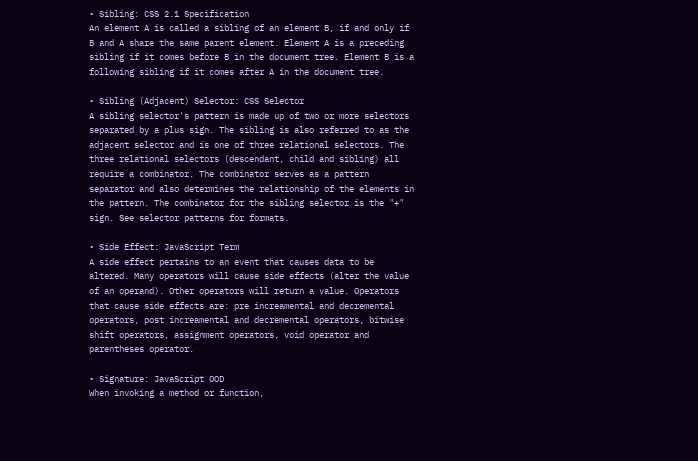• Sibling: CSS 2.1 Specification
An element A is called a sibling of an element B, if and only if B and A share the same parent element. Element A is a preceding sibling if it comes before B in the document tree. Element B is a following sibling if it comes after A in the document tree.

• Sibling (Adjacent) Selector: CSS Selector
A sibling selector's pattern is made up of two or more selectors separated by a plus sign. The sibling is also referred to as the adjacent selector and is one of three relational selectors. The three relational selectors (descendant, child and sibling) all require a combinator. The combinator serves as a pattern separator and also determines the relationship of the elements in the pattern. The combinator for the sibling selector is the "+" sign. See selector patterns for formats.

• Side Effect: JavaScript Term
A side effect pertains to an event that causes data to be altered. Many operators will cause side effects (alter the value of an operand). Other operators will return a value. Operators that cause side effects are: pre increamental and decremental operators, post increamental and decremental operators, bitwise shift operators, assignment operators, void operator and parentheses operator.

• Signature: JavaScript OOD
When invoking a method or function,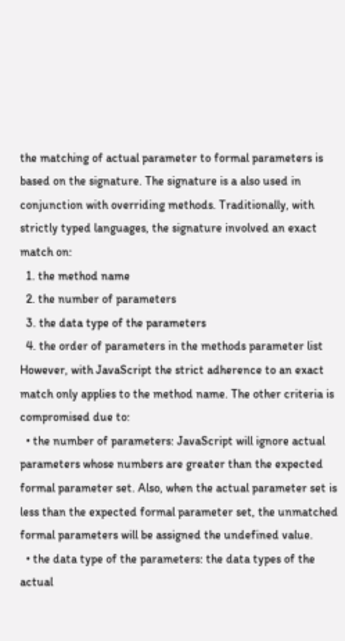the matching of actual parameter to formal parameters is based on the signature. The signature is a also used in conjunction with overriding methods. Traditionally, with strictly typed languages, the signature involved an exact match on:
  1. the method name
  2. the number of parameters
  3. the data type of the parameters
  4. the order of parameters in the methods parameter list
However, with JavaScript the strict adherence to an exact match only applies to the method name. The other criteria is compromised due to:
  • the number of parameters: JavaScript will ignore actual parameters whose numbers are greater than the expected formal parameter set. Also, when the actual parameter set is less than the expected formal parameter set, the unmatched formal parameters will be assigned the undefined value.
  • the data type of the parameters: the data types of the actual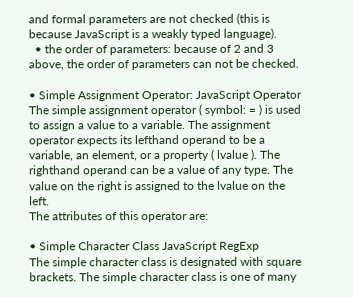and formal parameters are not checked (this is because JavaScript is a weakly typed language).
  • the order of parameters: because of 2 and 3 above, the order of parameters can not be checked.

• Simple Assignment Operator: JavaScript Operator
The simple assignment operator ( symbol: = ) is used to assign a value to a variable. The assignment operator expects its lefthand operand to be a variable, an element, or a property ( lvalue ). The righthand operand can be a value of any type. The value on the right is assigned to the lvalue on the left.
The attributes of this operator are:

• Simple Character Class JavaScript RegExp
The simple character class is designated with square brackets. The simple character class is one of many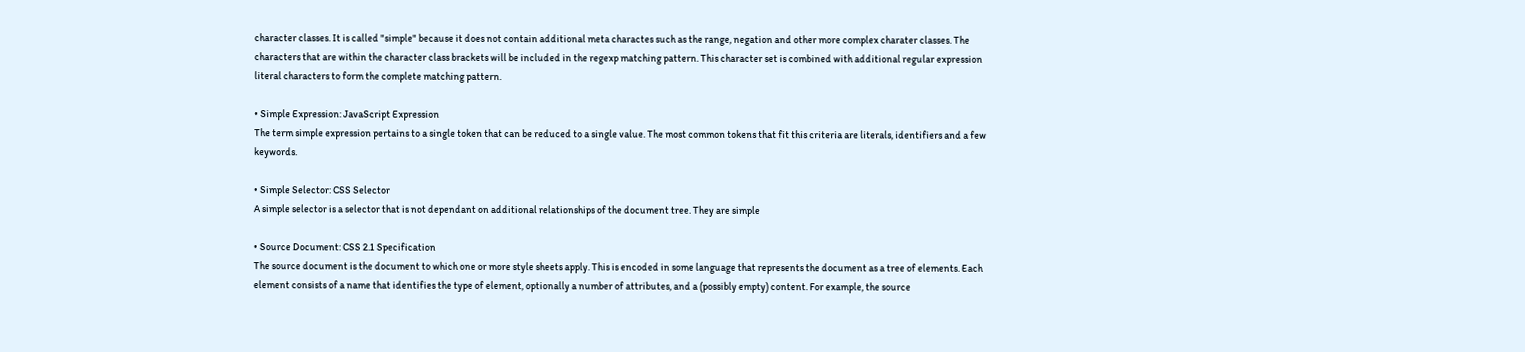character classes. It is called "simple" because it does not contain additional meta charactes such as the range, negation and other more complex charater classes. The characters that are within the character class brackets will be included in the regexp matching pattern. This character set is combined with additional regular expression literal characters to form the complete matching pattern.

• Simple Expression: JavaScript Expression
The term simple expression pertains to a single token that can be reduced to a single value. The most common tokens that fit this criteria are literals, identifiers and a few keywords.

• Simple Selector: CSS Selector
A simple selector is a selector that is not dependant on additional relationships of the document tree. They are simple

• Source Document: CSS 2.1 Specification
The source document is the document to which one or more style sheets apply. This is encoded in some language that represents the document as a tree of elements. Each element consists of a name that identifies the type of element, optionally a number of attributes, and a (possibly empty) content. For example, the source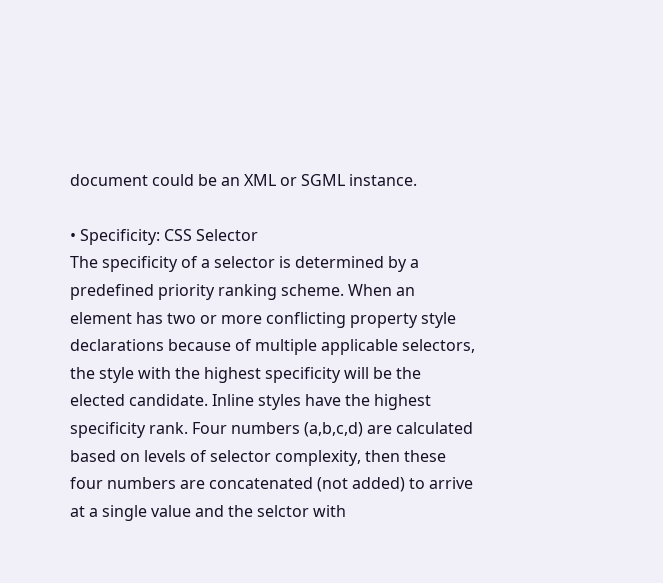document could be an XML or SGML instance.

• Specificity: CSS Selector
The specificity of a selector is determined by a predefined priority ranking scheme. When an element has two or more conflicting property style declarations because of multiple applicable selectors, the style with the highest specificity will be the elected candidate. Inline styles have the highest specificity rank. Four numbers (a,b,c,d) are calculated based on levels of selector complexity, then these four numbers are concatenated (not added) to arrive at a single value and the selctor with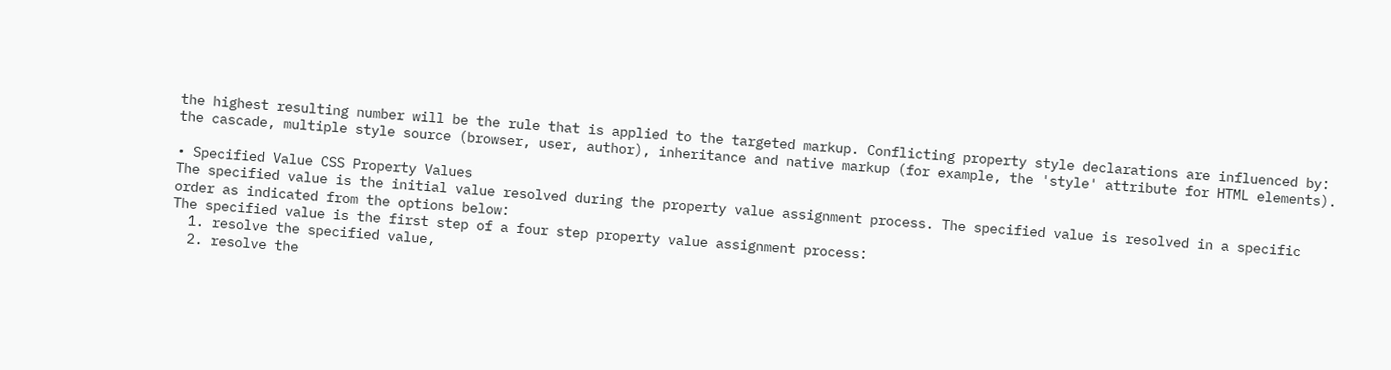the highest resulting number will be the rule that is applied to the targeted markup. Conflicting property style declarations are influenced by: the cascade, multiple style source (browser, user, author), inheritance and native markup (for example, the 'style' attribute for HTML elements).

• Specified Value CSS Property Values
The specified value is the initial value resolved during the property value assignment process. The specified value is resolved in a specific order as indicated from the options below:
The specified value is the first step of a four step property value assignment process:
  1. resolve the specified value,
  2. resolve the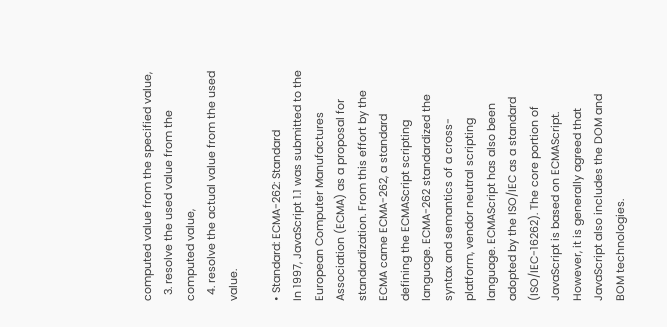computed value from the specified value,
  3. resolve the used value from the computed value,
  4. resolve the actual value from the used value.

• Standard: ECMA-262: Standard
In 1997, JavaScript 1.1 was submitted to the European Computer Manufactures Association (ECMA) as a proposal for standardization. From this effort by the ECMA came ECMA-262, a standard defining the ECMAScript scripting language. ECMA-262 standardized the syntax and semantics of a cross-platform, vendor neutral scripting language. ECMAScript has also been adopted by the ISO/IEC as a standard (ISO/IEC-16262). The core portion of JavaScript is based on ECMAScript. However, it is generally agreed that JavaScript also includes the DOM and BOM technologies.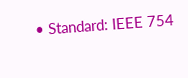• Standard: IEEE 754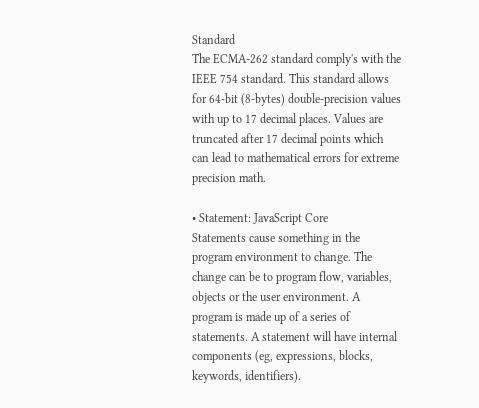Standard
The ECMA-262 standard comply's with the IEEE 754 standard. This standard allows for 64-bit (8-bytes) double-precision values with up to 17 decimal places. Values are truncated after 17 decimal points which can lead to mathematical errors for extreme precision math.

• Statement: JavaScript Core
Statements cause something in the program environment to change. The change can be to program flow, variables, objects or the user environment. A program is made up of a series of statements. A statement will have internal components (eg, expressions, blocks, keywords, identifiers).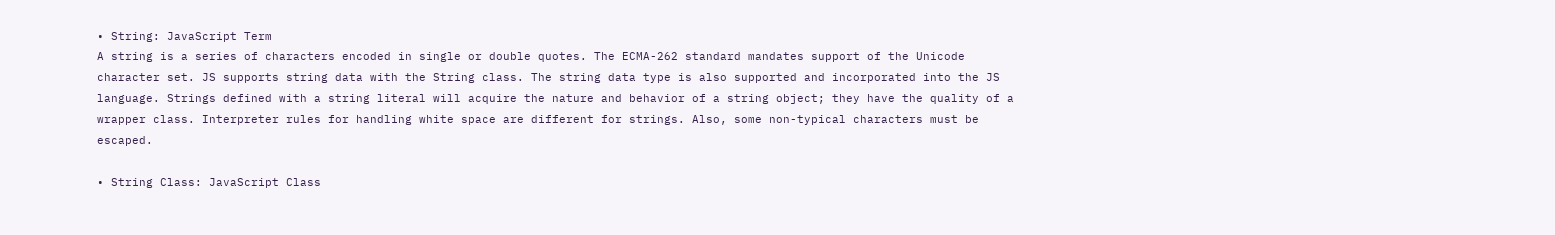• String: JavaScript Term
A string is a series of characters encoded in single or double quotes. The ECMA-262 standard mandates support of the Unicode character set. JS supports string data with the String class. The string data type is also supported and incorporated into the JS language. Strings defined with a string literal will acquire the nature and behavior of a string object; they have the quality of a wrapper class. Interpreter rules for handling white space are different for strings. Also, some non-typical characters must be escaped.

• String Class: JavaScript Class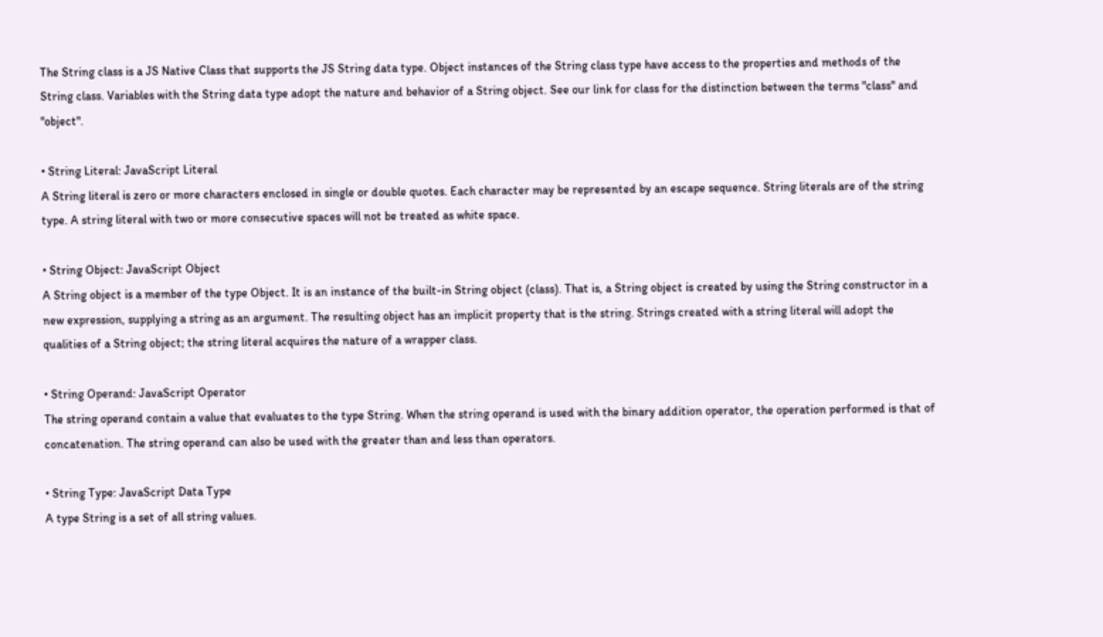The String class is a JS Native Class that supports the JS String data type. Object instances of the String class type have access to the properties and methods of the String class. Variables with the String data type adopt the nature and behavior of a String object. See our link for class for the distinction between the terms "class" and "object".

• String Literal: JavaScript Literal
A String literal is zero or more characters enclosed in single or double quotes. Each character may be represented by an escape sequence. String literals are of the string type. A string literal with two or more consecutive spaces will not be treated as white space.

• String Object: JavaScript Object
A String object is a member of the type Object. It is an instance of the built-in String object (class). That is, a String object is created by using the String constructor in a new expression, supplying a string as an argument. The resulting object has an implicit property that is the string. Strings created with a string literal will adopt the qualities of a String object; the string literal acquires the nature of a wrapper class.

• String Operand: JavaScript Operator
The string operand contain a value that evaluates to the type String. When the string operand is used with the binary addition operator, the operation performed is that of concatenation. The string operand can also be used with the greater than and less than operators.

• String Type: JavaScript Data Type
A type String is a set of all string values.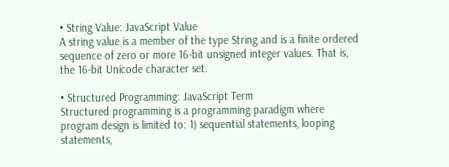• String Value: JavaScript Value
A string value is a member of the type String and is a finite ordered sequence of zero or more 16-bit unsigned integer values. That is, the 16-bit Unicode character set.

• Structured Programming: JavaScript Term
Structured programming is a programming paradigm where program design is limited to: 1) sequential statements, looping statements,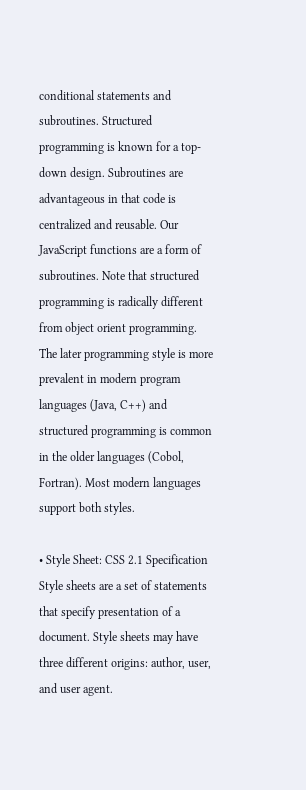conditional statements and subroutines. Structured programming is known for a top-down design. Subroutines are advantageous in that code is centralized and reusable. Our JavaScript functions are a form of subroutines. Note that structured programming is radically different from object orient programming. The later programming style is more prevalent in modern program languages (Java, C++) and structured programming is common in the older languages (Cobol, Fortran). Most modern languages support both styles.

• Style Sheet: CSS 2.1 Specification
Style sheets are a set of statements that specify presentation of a document. Style sheets may have three different origins: author, user, and user agent.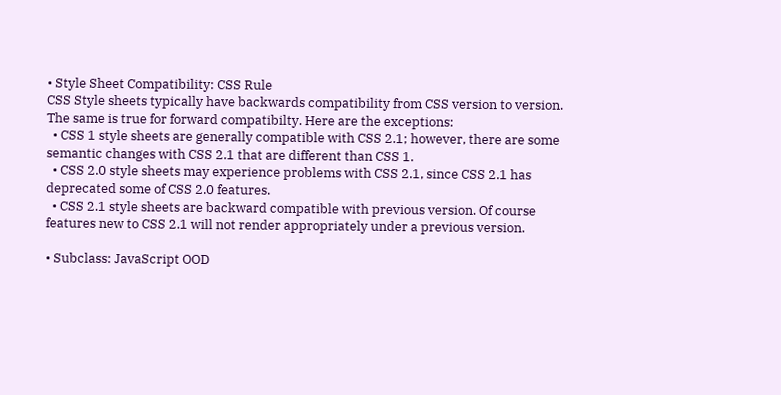• Style Sheet Compatibility: CSS Rule
CSS Style sheets typically have backwards compatibility from CSS version to version. The same is true for forward compatibilty. Here are the exceptions:
  • CSS 1 style sheets are generally compatible with CSS 2.1; however, there are some semantic changes with CSS 2.1 that are different than CSS 1.
  • CSS 2.0 style sheets may experience problems with CSS 2.1, since CSS 2.1 has deprecated some of CSS 2.0 features.
  • CSS 2.1 style sheets are backward compatible with previous version. Of course features new to CSS 2.1 will not render appropriately under a previous version.

• Subclass: JavaScript OOD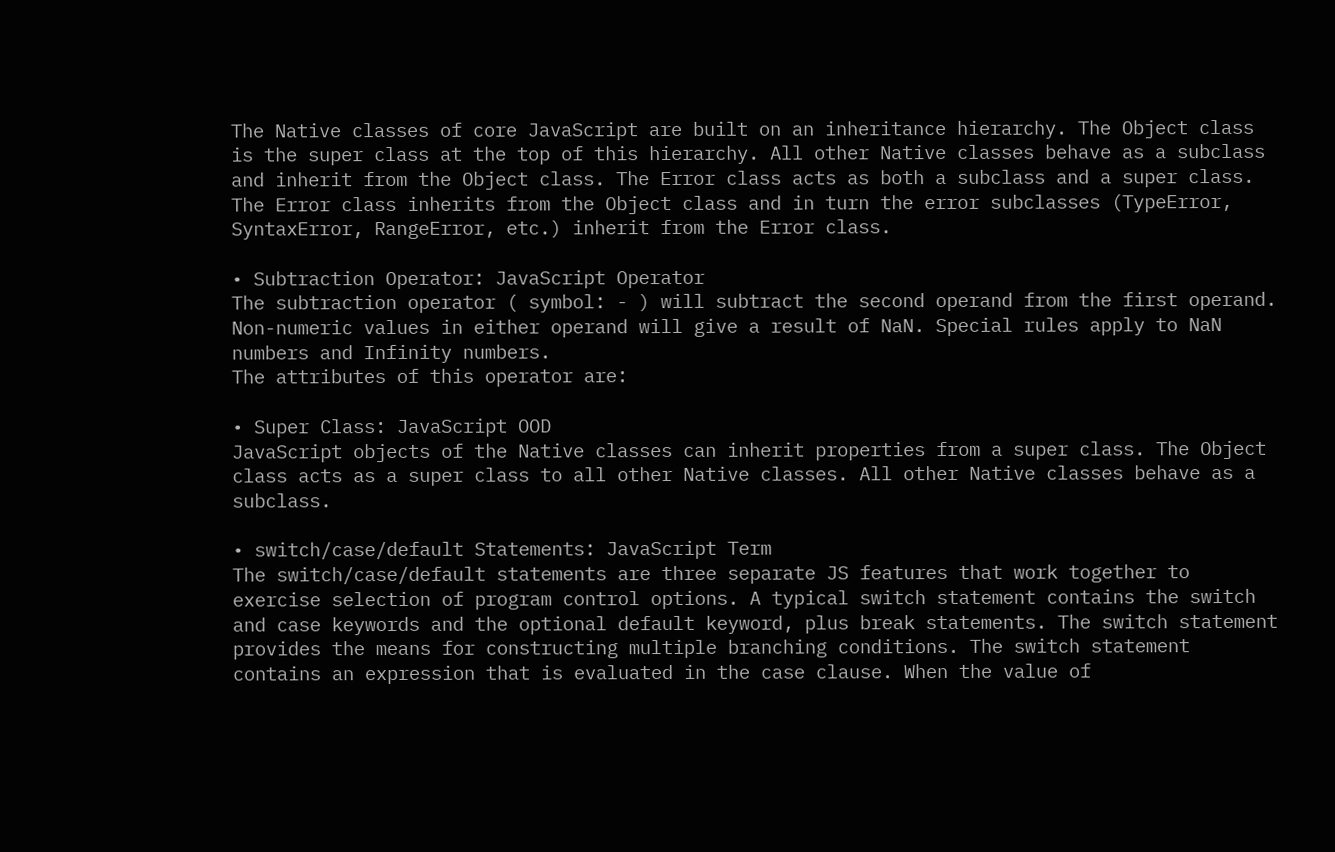The Native classes of core JavaScript are built on an inheritance hierarchy. The Object class is the super class at the top of this hierarchy. All other Native classes behave as a subclass and inherit from the Object class. The Error class acts as both a subclass and a super class. The Error class inherits from the Object class and in turn the error subclasses (TypeError, SyntaxError, RangeError, etc.) inherit from the Error class.

• Subtraction Operator: JavaScript Operator
The subtraction operator ( symbol: - ) will subtract the second operand from the first operand. Non-numeric values in either operand will give a result of NaN. Special rules apply to NaN numbers and Infinity numbers.
The attributes of this operator are:

• Super Class: JavaScript OOD
JavaScript objects of the Native classes can inherit properties from a super class. The Object class acts as a super class to all other Native classes. All other Native classes behave as a subclass.

• switch/case/default Statements: JavaScript Term
The switch/case/default statements are three separate JS features that work together to exercise selection of program control options. A typical switch statement contains the switch and case keywords and the optional default keyword, plus break statements. The switch statement provides the means for constructing multiple branching conditions. The switch statement contains an expression that is evaluated in the case clause. When the value of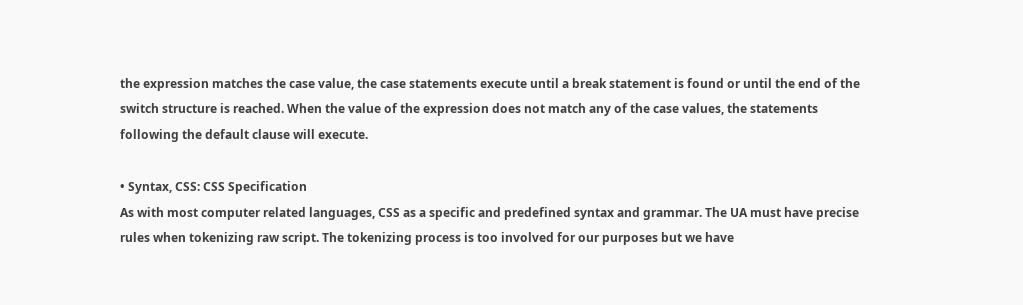the expression matches the case value, the case statements execute until a break statement is found or until the end of the switch structure is reached. When the value of the expression does not match any of the case values, the statements following the default clause will execute.

• Syntax, CSS: CSS Specification
As with most computer related languages, CSS as a specific and predefined syntax and grammar. The UA must have precise rules when tokenizing raw script. The tokenizing process is too involved for our purposes but we have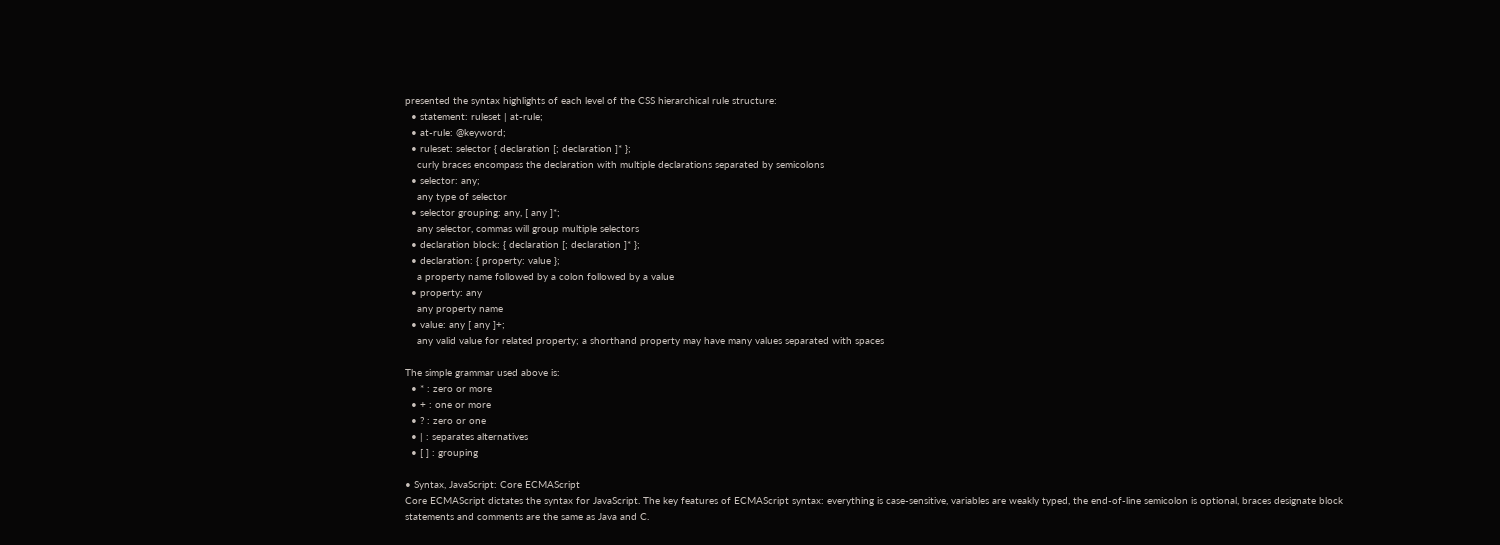presented the syntax highlights of each level of the CSS hierarchical rule structure:
  • statement: ruleset | at-rule;
  • at-rule: @keyword;
  • ruleset: selector { declaration [; declaration ]* };
    curly braces encompass the declaration with multiple declarations separated by semicolons
  • selector: any;
    any type of selector
  • selector grouping: any, [ any ]*;
    any selector, commas will group multiple selectors
  • declaration block: { declaration [; declaration ]* };
  • declaration: { property: value };
    a property name followed by a colon followed by a value
  • property: any
    any property name
  • value: any [ any ]+;
    any valid value for related property; a shorthand property may have many values separated with spaces

The simple grammar used above is:
  • * : zero or more
  • + : one or more
  • ? : zero or one
  • | : separates alternatives
  • [ ] : grouping

• Syntax, JavaScript: Core ECMAScript
Core ECMAScript dictates the syntax for JavaScript. The key features of ECMAScript syntax: everything is case-sensitive, variables are weakly typed, the end-of-line semicolon is optional, braces designate block statements and comments are the same as Java and C.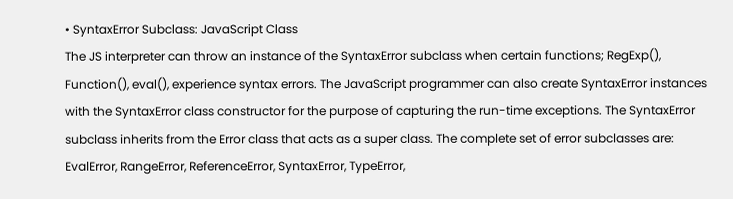• SyntaxError Subclass: JavaScript Class
The JS interpreter can throw an instance of the SyntaxError subclass when certain functions; RegExp(), Function(), eval(), experience syntax errors. The JavaScript programmer can also create SyntaxError instances with the SyntaxError class constructor for the purpose of capturing the run-time exceptions. The SyntaxError subclass inherits from the Error class that acts as a super class. The complete set of error subclasses are: EvalError, RangeError, ReferenceError, SyntaxError, TypeError,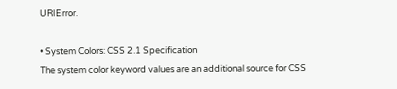URIError.

• System Colors: CSS 2.1 Specification
The system color keyword values are an additional source for CSS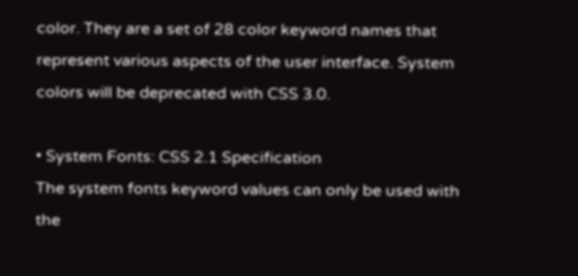color. They are a set of 28 color keyword names that represent various aspects of the user interface. System colors will be deprecated with CSS 3.0.

• System Fonts: CSS 2.1 Specification
The system fonts keyword values can only be used with the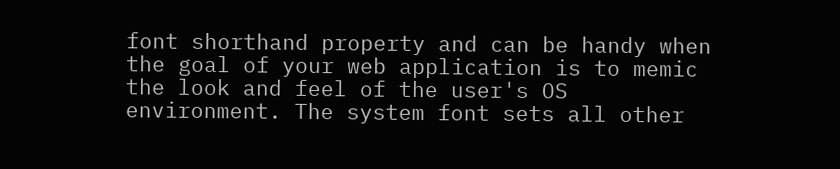font shorthand property and can be handy when the goal of your web application is to memic the look and feel of the user's OS environment. The system font sets all other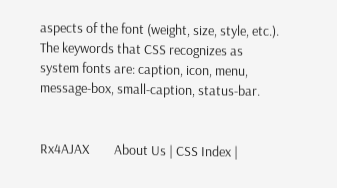aspects of the font (weight, size, style, etc.). The keywords that CSS recognizes as system fonts are: caption, icon, menu, message-box, small-caption, status-bar.


Rx4AJAX        About Us | CSS Index |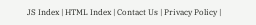JS Index | HTML Index | Contact Us | Privacy Policy |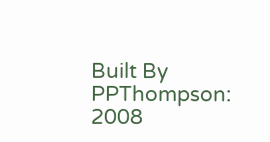Built By PPThompson: 2008